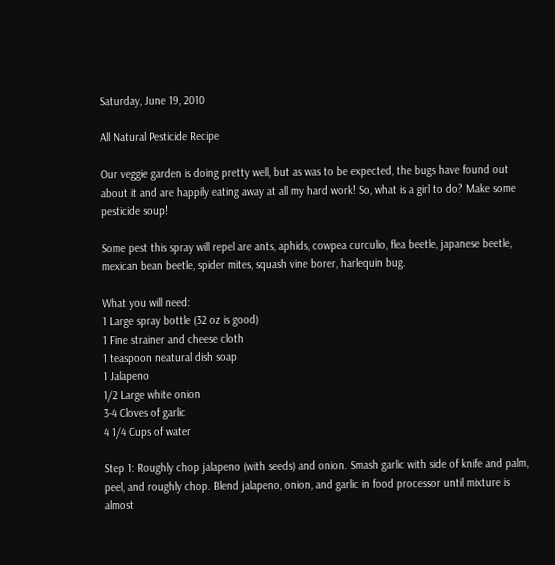Saturday, June 19, 2010

All Natural Pesticide Recipe

Our veggie garden is doing pretty well, but as was to be expected, the bugs have found out about it and are happily eating away at all my hard work! So, what is a girl to do? Make some pesticide soup!

Some pest this spray will repel are ants, aphids, cowpea curculio, flea beetle, japanese beetle, mexican bean beetle, spider mites, squash vine borer, harlequin bug.

What you will need:
1 Large spray bottle (32 oz is good)
1 Fine strainer and cheese cloth
1 teaspoon neatural dish soap
1 Jalapeno
1/2 Large white onion
3-4 Cloves of garlic
4 1/4 Cups of water

Step 1: Roughly chop jalapeno (with seeds) and onion. Smash garlic with side of knife and palm, peel, and roughly chop. Blend jalapeno, onion, and garlic in food processor until mixture is almost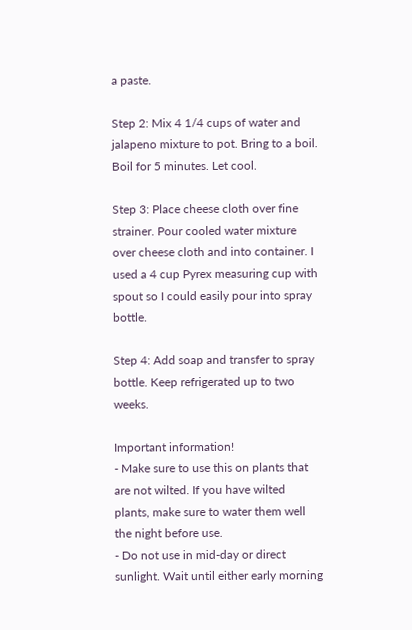a paste.

Step 2: Mix 4 1/4 cups of water and jalapeno mixture to pot. Bring to a boil. Boil for 5 minutes. Let cool.

Step 3: Place cheese cloth over fine strainer. Pour cooled water mixture over cheese cloth and into container. I used a 4 cup Pyrex measuring cup with spout so I could easily pour into spray bottle.

Step 4: Add soap and transfer to spray bottle. Keep refrigerated up to two weeks.

Important information!
- Make sure to use this on plants that are not wilted. If you have wilted plants, make sure to water them well the night before use.
- Do not use in mid-day or direct sunlight. Wait until either early morning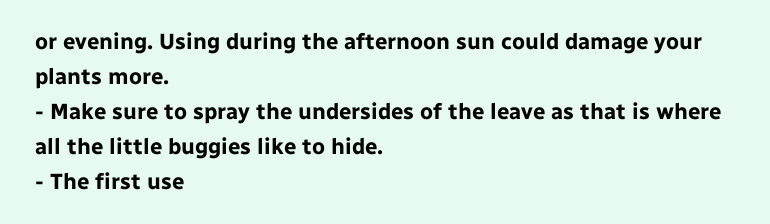or evening. Using during the afternoon sun could damage your plants more.
- Make sure to spray the undersides of the leave as that is where all the little buggies like to hide.
- The first use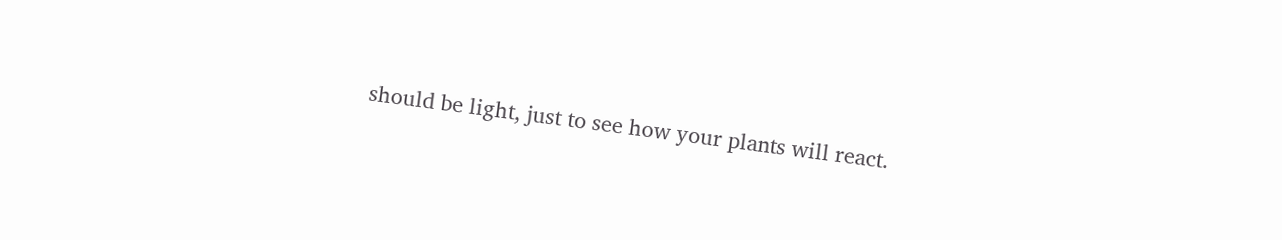should be light, just to see how your plants will react.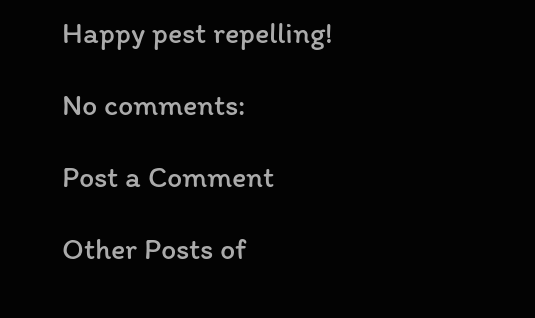Happy pest repelling!

No comments:

Post a Comment

Other Posts of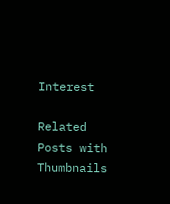Interest

Related Posts with Thumbnails